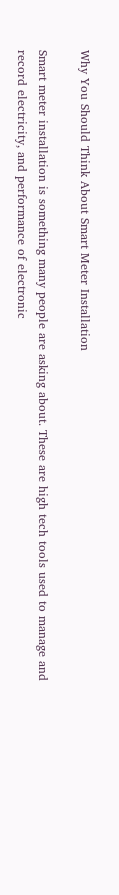Why You Should Think About Smart Meter Installation

Smart meter installation is something many people are asking about. These are high tech tools used to manage and record electricity, and performance of electronic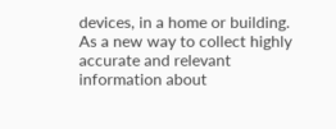devices, in a home or building. As a new way to collect highly accurate and relevant information about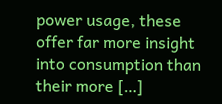power usage, these offer far more insight into consumption than their more […]